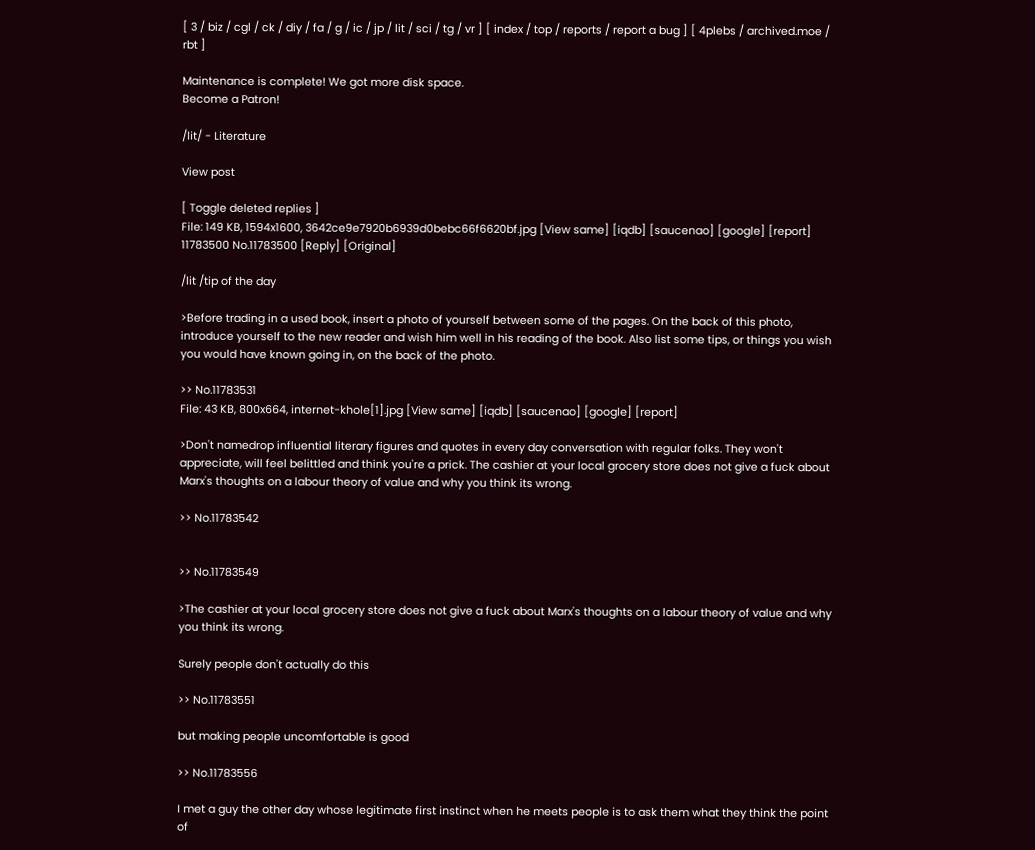[ 3 / biz / cgl / ck / diy / fa / g / ic / jp / lit / sci / tg / vr ] [ index / top / reports / report a bug ] [ 4plebs / archived.moe / rbt ]

Maintenance is complete! We got more disk space.
Become a Patron!

/lit/ - Literature

View post

[ Toggle deleted replies ]
File: 149 KB, 1594x1600, 3642ce9e7920b6939d0bebc66f6620bf.jpg [View same] [iqdb] [saucenao] [google] [report]
11783500 No.11783500 [Reply] [Original]

/lit /tip of the day

>Before trading in a used book, insert a photo of yourself between some of the pages. On the back of this photo, introduce yourself to the new reader and wish him well in his reading of the book. Also list some tips, or things you wish you would have known going in, on the back of the photo.

>> No.11783531
File: 43 KB, 800x664, internet-khole[1].jpg [View same] [iqdb] [saucenao] [google] [report]

>Don't namedrop influential literary figures and quotes in every day conversation with regular folks. They won't appreciate, will feel belittled and think you're a prick. The cashier at your local grocery store does not give a fuck about Marx's thoughts on a labour theory of value and why you think its wrong.

>> No.11783542


>> No.11783549

>The cashier at your local grocery store does not give a fuck about Marx's thoughts on a labour theory of value and why you think its wrong.

Surely people don't actually do this

>> No.11783551

but making people uncomfortable is good

>> No.11783556

I met a guy the other day whose legitimate first instinct when he meets people is to ask them what they think the point of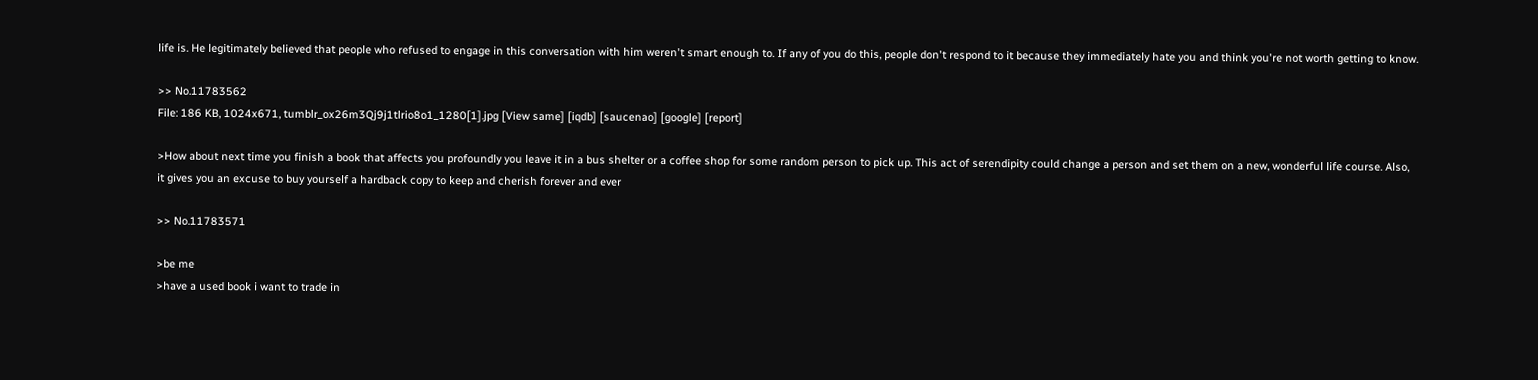life is. He legitimately believed that people who refused to engage in this conversation with him weren't smart enough to. If any of you do this, people don't respond to it because they immediately hate you and think you're not worth getting to know.

>> No.11783562
File: 186 KB, 1024x671, tumblr_ox26m3Qj9j1tlrio8o1_1280[1].jpg [View same] [iqdb] [saucenao] [google] [report]

>How about next time you finish a book that affects you profoundly you leave it in a bus shelter or a coffee shop for some random person to pick up. This act of serendipity could change a person and set them on a new, wonderful life course. Also, it gives you an excuse to buy yourself a hardback copy to keep and cherish forever and ever

>> No.11783571

>be me
>have a used book i want to trade in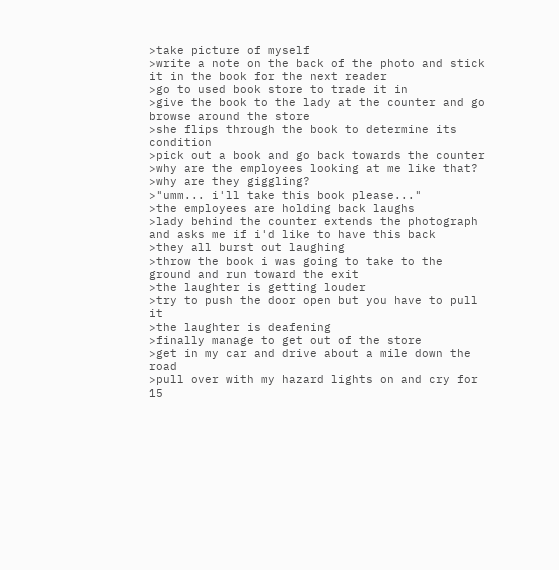>take picture of myself
>write a note on the back of the photo and stick it in the book for the next reader
>go to used book store to trade it in
>give the book to the lady at the counter and go browse around the store
>she flips through the book to determine its condition
>pick out a book and go back towards the counter
>why are the employees looking at me like that?
>why are they giggling?
>"umm... i'll take this book please..."
>the employees are holding back laughs
>lady behind the counter extends the photograph and asks me if i'd like to have this back
>they all burst out laughing
>throw the book i was going to take to the ground and run toward the exit
>the laughter is getting louder
>try to push the door open but you have to pull it
>the laughter is deafening
>finally manage to get out of the store
>get in my car and drive about a mile down the road
>pull over with my hazard lights on and cry for 15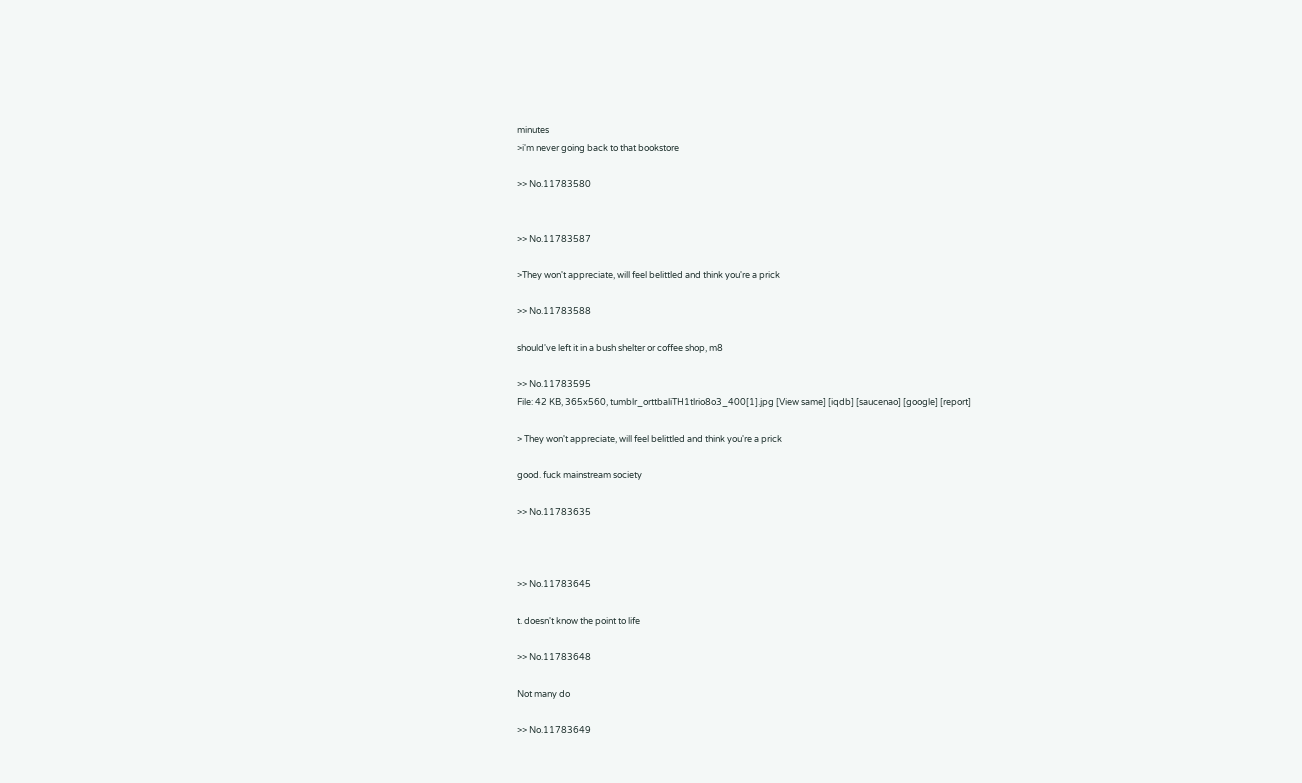minutes
>i'm never going back to that bookstore

>> No.11783580


>> No.11783587

>They won't appreciate, will feel belittled and think you're a prick

>> No.11783588

should've left it in a bush shelter or coffee shop, m8

>> No.11783595
File: 42 KB, 365x560, tumblr_orttbaliTH1tlrio8o3_400[1].jpg [View same] [iqdb] [saucenao] [google] [report]

> They won't appreciate, will feel belittled and think you're a prick

good. fuck mainstream society

>> No.11783635



>> No.11783645

t. doesn't know the point to life

>> No.11783648

Not many do

>> No.11783649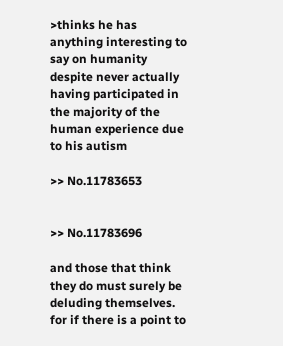>thinks he has anything interesting to say on humanity despite never actually having participated in the majority of the human experience due to his autism

>> No.11783653


>> No.11783696

and those that think they do must surely be deluding themselves.
for if there is a point to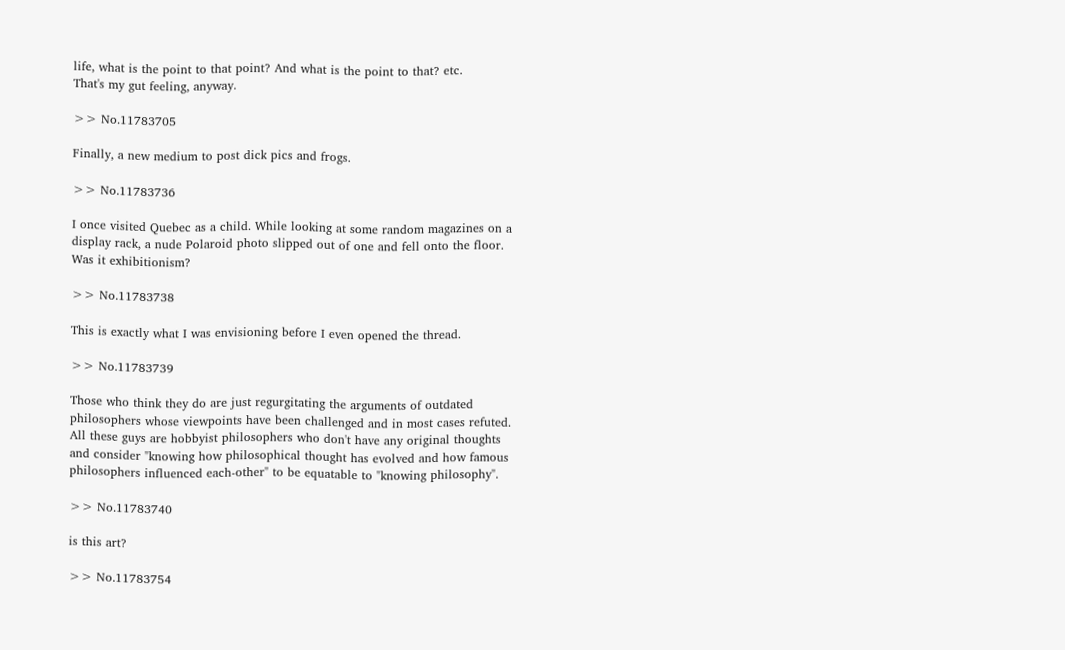life, what is the point to that point? And what is the point to that? etc.
That's my gut feeling, anyway.

>> No.11783705

Finally, a new medium to post dick pics and frogs.

>> No.11783736

I once visited Quebec as a child. While looking at some random magazines on a display rack, a nude Polaroid photo slipped out of one and fell onto the floor. Was it exhibitionism?

>> No.11783738

This is exactly what I was envisioning before I even opened the thread.

>> No.11783739

Those who think they do are just regurgitating the arguments of outdated philosophers whose viewpoints have been challenged and in most cases refuted. All these guys are hobbyist philosophers who don't have any original thoughts and consider "knowing how philosophical thought has evolved and how famous philosophers influenced each-other" to be equatable to "knowing philosophy".

>> No.11783740

is this art?

>> No.11783754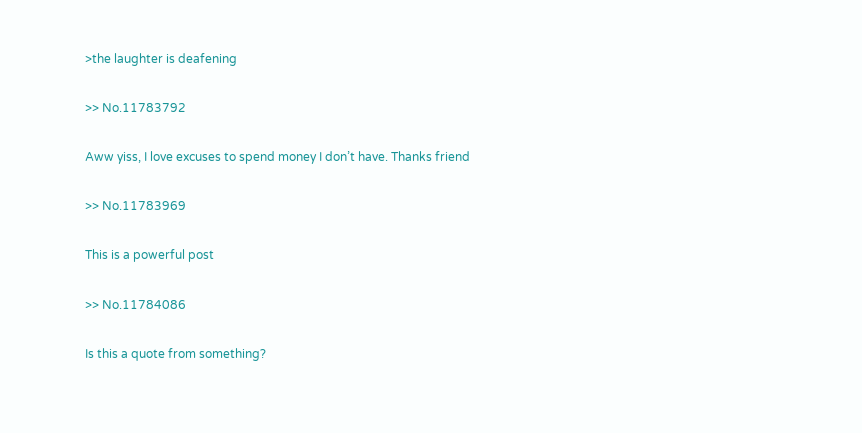>the laughter is deafening

>> No.11783792

Aww yiss, I love excuses to spend money I don’t have. Thanks friend

>> No.11783969

This is a powerful post

>> No.11784086

Is this a quote from something?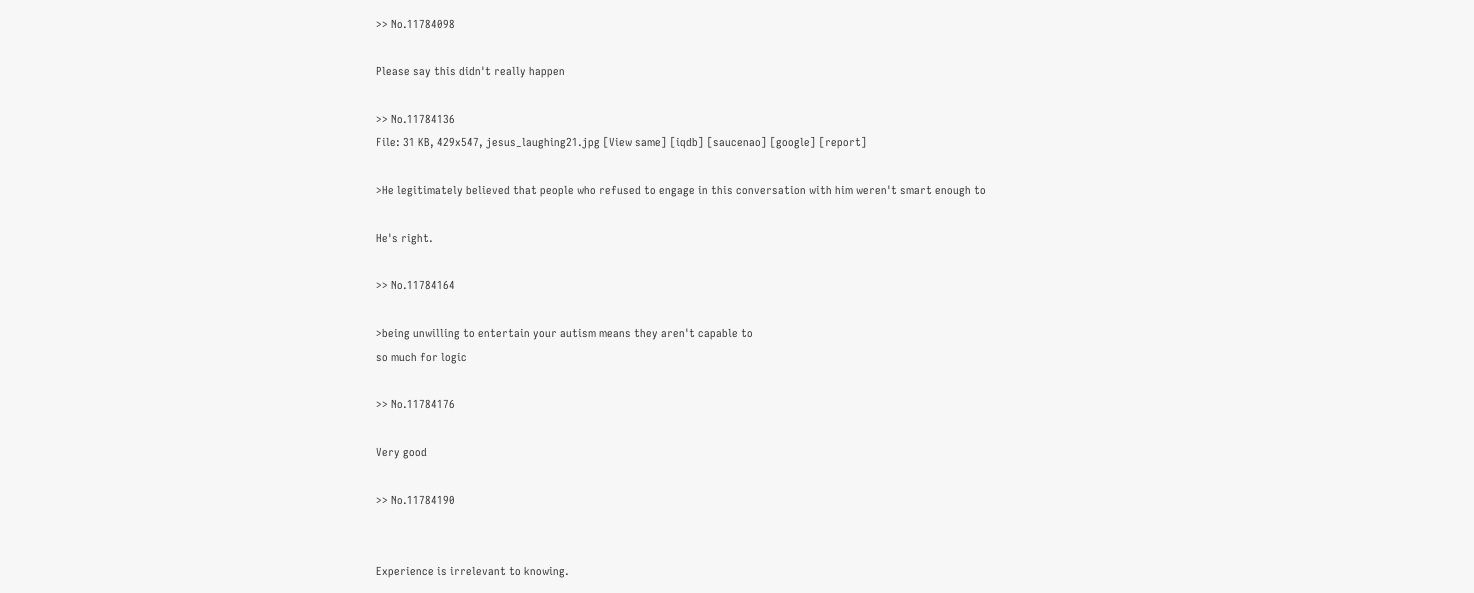>> No.11784098

Please say this didn't really happen

>> No.11784136
File: 31 KB, 429x547, jesus_laughing21.jpg [View same] [iqdb] [saucenao] [google] [report]

>He legitimately believed that people who refused to engage in this conversation with him weren't smart enough to

He's right.

>> No.11784164

>being unwilling to entertain your autism means they aren't capable to
so much for logic

>> No.11784176

Very good

>> No.11784190


Experience is irrelevant to knowing.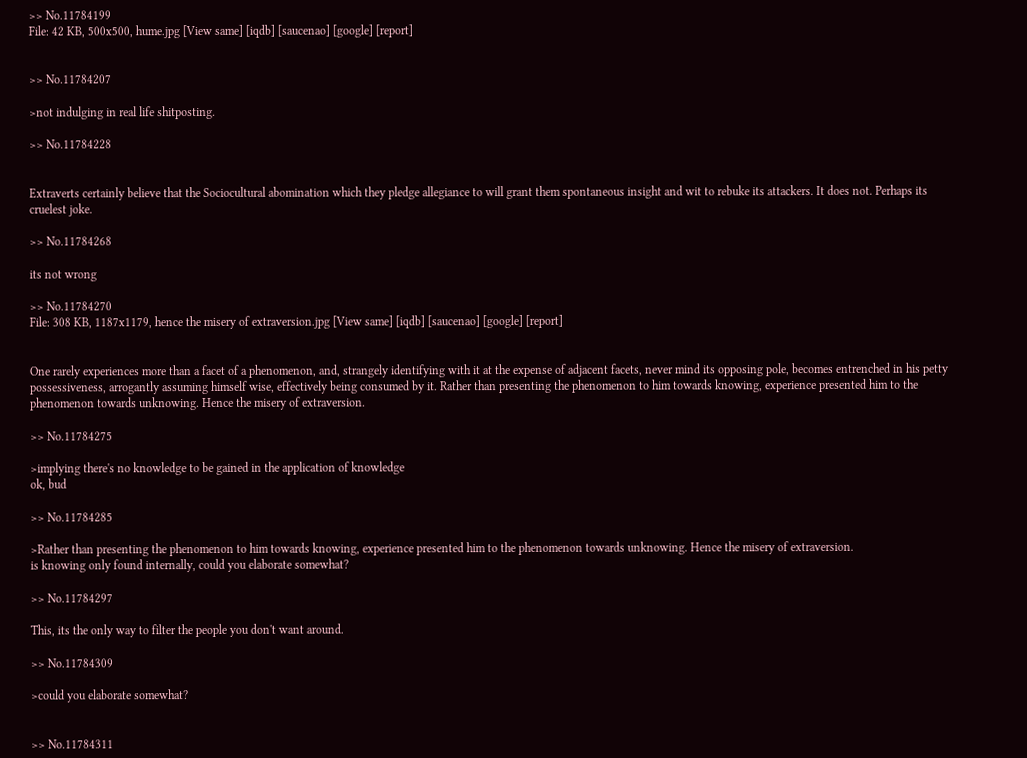>> No.11784199
File: 42 KB, 500x500, hume.jpg [View same] [iqdb] [saucenao] [google] [report]


>> No.11784207

>not indulging in real life shitposting.

>> No.11784228


Extraverts certainly believe that the Sociocultural abomination which they pledge allegiance to will grant them spontaneous insight and wit to rebuke its attackers. It does not. Perhaps its cruelest joke.

>> No.11784268

its not wrong

>> No.11784270
File: 308 KB, 1187x1179, hence the misery of extraversion.jpg [View same] [iqdb] [saucenao] [google] [report]


One rarely experiences more than a facet of a phenomenon, and, strangely identifying with it at the expense of adjacent facets, never mind its opposing pole, becomes entrenched in his petty possessiveness, arrogantly assuming himself wise, effectively being consumed by it. Rather than presenting the phenomenon to him towards knowing, experience presented him to the phenomenon towards unknowing. Hence the misery of extraversion.

>> No.11784275

>implying there's no knowledge to be gained in the application of knowledge
ok, bud

>> No.11784285

>Rather than presenting the phenomenon to him towards knowing, experience presented him to the phenomenon towards unknowing. Hence the misery of extraversion.
is knowing only found internally, could you elaborate somewhat?

>> No.11784297

This, its the only way to filter the people you don't want around.

>> No.11784309

>could you elaborate somewhat?


>> No.11784311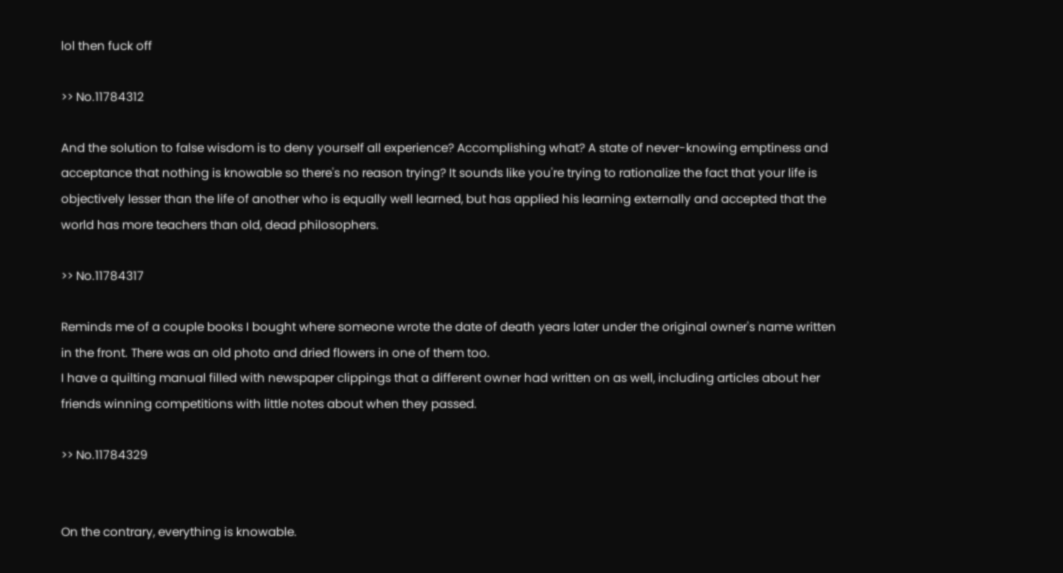lol then fuck off

>> No.11784312

And the solution to false wisdom is to deny yourself all experience? Accomplishing what? A state of never-knowing emptiness and acceptance that nothing is knowable so there's no reason trying? It sounds like you're trying to rationalize the fact that your life is objectively lesser than the life of another who is equally well learned, but has applied his learning externally and accepted that the world has more teachers than old, dead philosophers.

>> No.11784317

Reminds me of a couple books I bought where someone wrote the date of death years later under the original owner's name written in the front. There was an old photo and dried flowers in one of them too.
I have a quilting manual filled with newspaper clippings that a different owner had written on as well, including articles about her friends winning competitions with little notes about when they passed.

>> No.11784329


On the contrary, everything is knowable.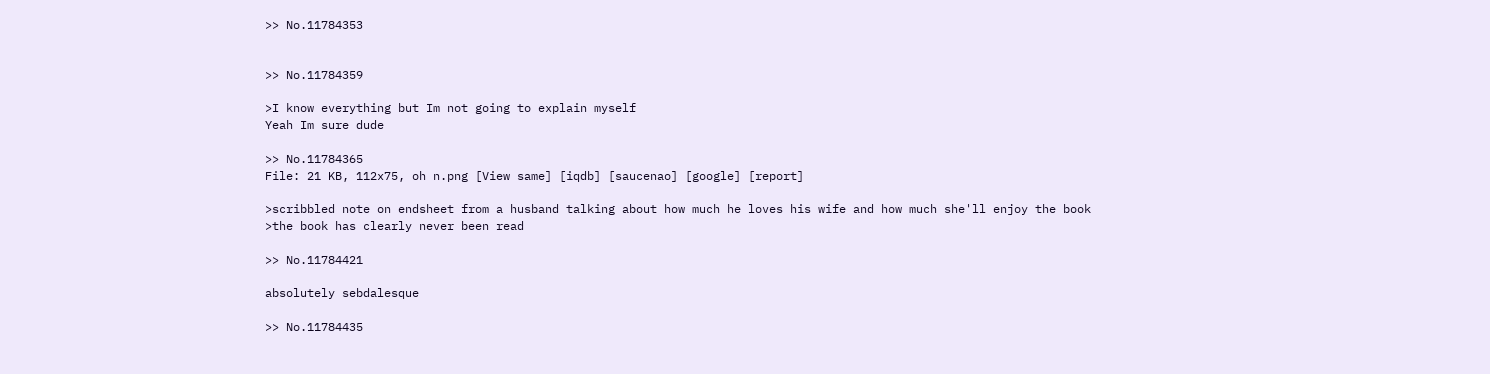>> No.11784353


>> No.11784359

>I know everything but Im not going to explain myself
Yeah Im sure dude

>> No.11784365
File: 21 KB, 112x75, oh n.png [View same] [iqdb] [saucenao] [google] [report]

>scribbled note on endsheet from a husband talking about how much he loves his wife and how much she'll enjoy the book
>the book has clearly never been read

>> No.11784421

absolutely sebdalesque

>> No.11784435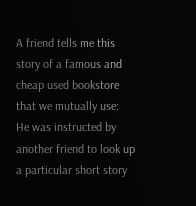A friend tells me this story of a famous and cheap used bookstore that we mutually use:
He was instructed by another friend to look up a particular short story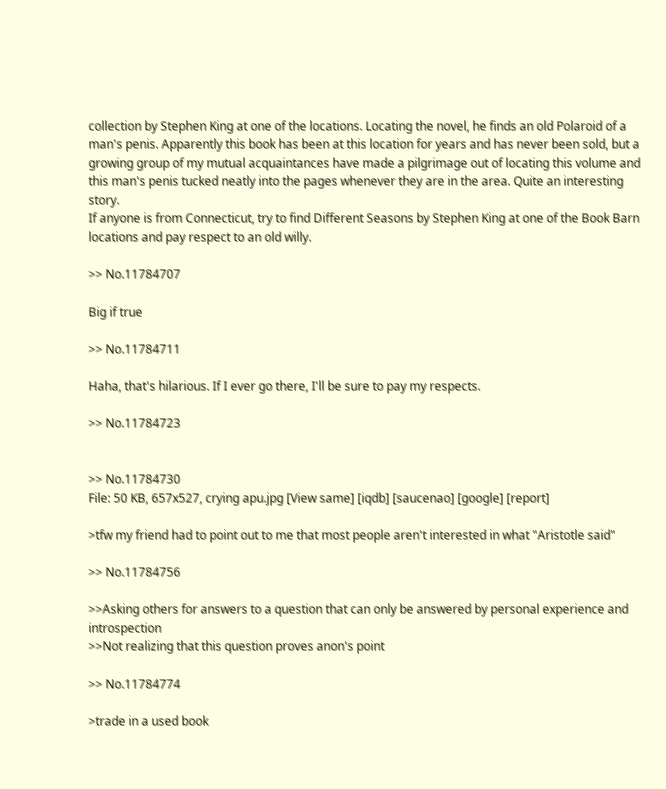collection by Stephen King at one of the locations. Locating the novel, he finds an old Polaroid of a man's penis. Apparently this book has been at this location for years and has never been sold, but a growing group of my mutual acquaintances have made a pilgrimage out of locating this volume and this man's penis tucked neatly into the pages whenever they are in the area. Quite an interesting story.
If anyone is from Connecticut, try to find Different Seasons by Stephen King at one of the Book Barn locations and pay respect to an old willy.

>> No.11784707

Big if true

>> No.11784711

Haha, that's hilarious. If I ever go there, I'll be sure to pay my respects.

>> No.11784723


>> No.11784730
File: 50 KB, 657x527, crying apu.jpg [View same] [iqdb] [saucenao] [google] [report]

>tfw my friend had to point out to me that most people aren't interested in what "Aristotle said"

>> No.11784756

>>Asking others for answers to a question that can only be answered by personal experience and introspection
>>Not realizing that this question proves anon's point

>> No.11784774

>trade in a used book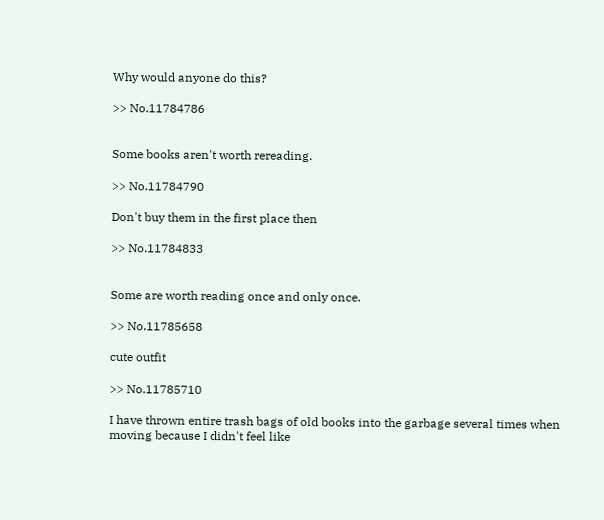Why would anyone do this?

>> No.11784786


Some books aren't worth rereading.

>> No.11784790

Don't buy them in the first place then

>> No.11784833


Some are worth reading once and only once.

>> No.11785658

cute outfit

>> No.11785710

I have thrown entire trash bags of old books into the garbage several times when moving because I didn't feel like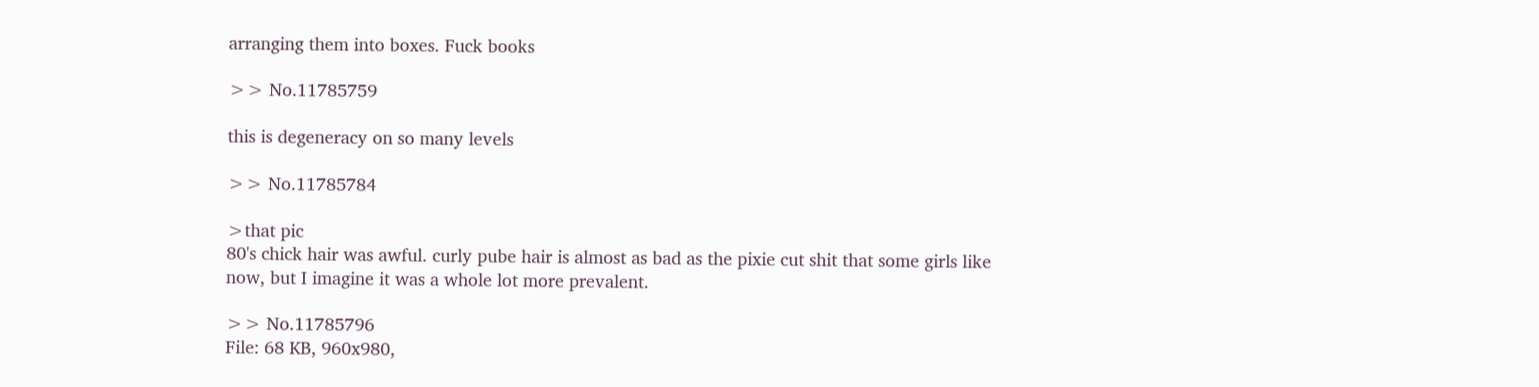arranging them into boxes. Fuck books

>> No.11785759

this is degeneracy on so many levels

>> No.11785784

>that pic
80's chick hair was awful. curly pube hair is almost as bad as the pixie cut shit that some girls like now, but I imagine it was a whole lot more prevalent.

>> No.11785796
File: 68 KB, 960x980,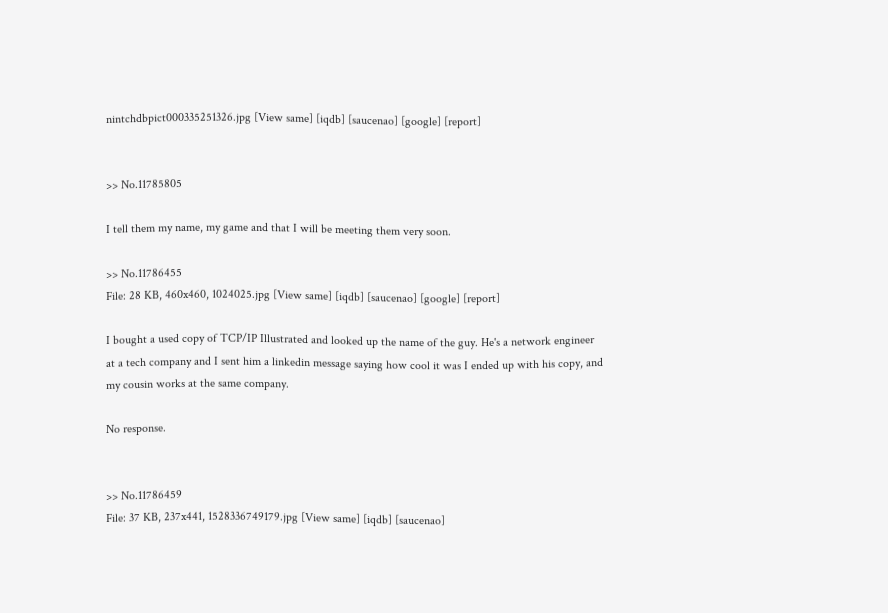nintchdbpict000335251326.jpg [View same] [iqdb] [saucenao] [google] [report]


>> No.11785805

I tell them my name, my game and that I will be meeting them very soon.

>> No.11786455
File: 28 KB, 460x460, 1024025.jpg [View same] [iqdb] [saucenao] [google] [report]

I bought a used copy of TCP/IP Illustrated and looked up the name of the guy. He's a network engineer at a tech company and I sent him a linkedin message saying how cool it was I ended up with his copy, and my cousin works at the same company.

No response.


>> No.11786459
File: 37 KB, 237x441, 1528336749179.jpg [View same] [iqdb] [saucenao]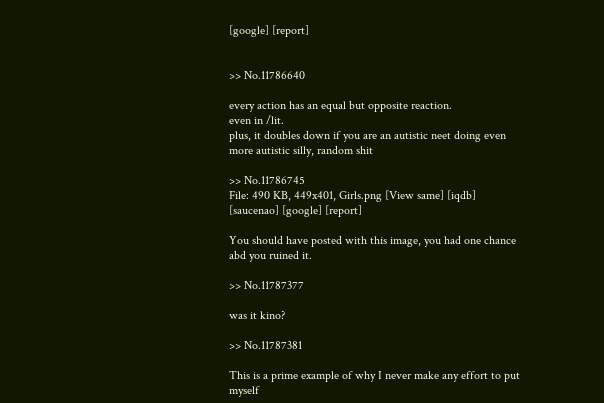[google] [report]


>> No.11786640

every action has an equal but opposite reaction.
even in /lit.
plus, it doubles down if you are an autistic neet doing even more autistic silly, random shit

>> No.11786745
File: 490 KB, 449x401, Girls.png [View same] [iqdb] [saucenao] [google] [report]

You should have posted with this image, you had one chance abd you ruined it.

>> No.11787377

was it kino?

>> No.11787381

This is a prime example of why I never make any effort to put myself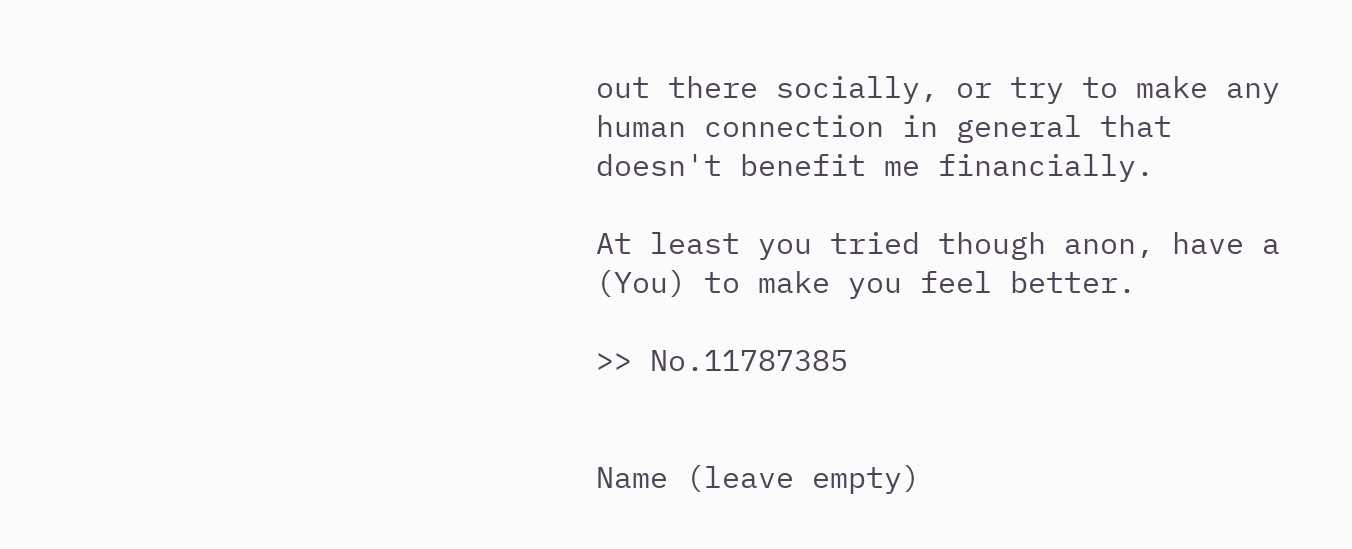out there socially, or try to make any human connection in general that doesn't benefit me financially.

At least you tried though anon, have a (You) to make you feel better.

>> No.11787385


Name (leave empty)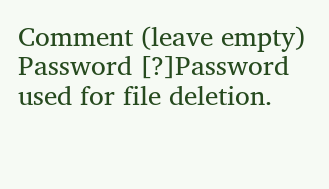Comment (leave empty)
Password [?]Password used for file deletion.